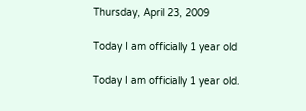Thursday, April 23, 2009

Today I am officially 1 year old

Today I am officially 1 year old.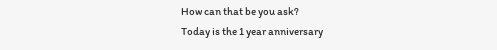How can that be you ask?
Today is the 1 year anniversary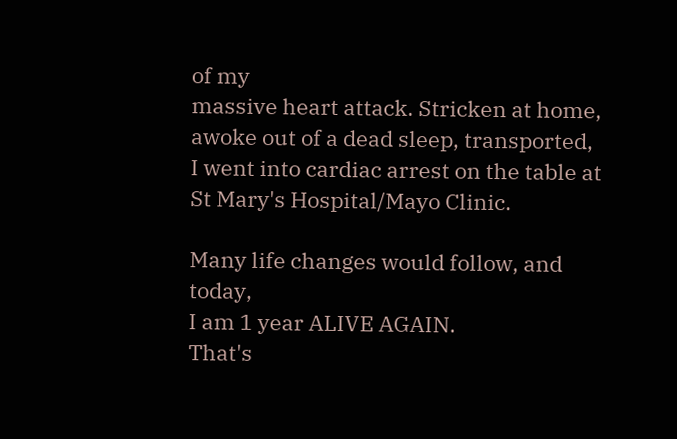of my
massive heart attack. Stricken at home,
awoke out of a dead sleep, transported,
I went into cardiac arrest on the table at
St Mary's Hospital/Mayo Clinic.

Many life changes would follow, and today,
I am 1 year ALIVE AGAIN.
That's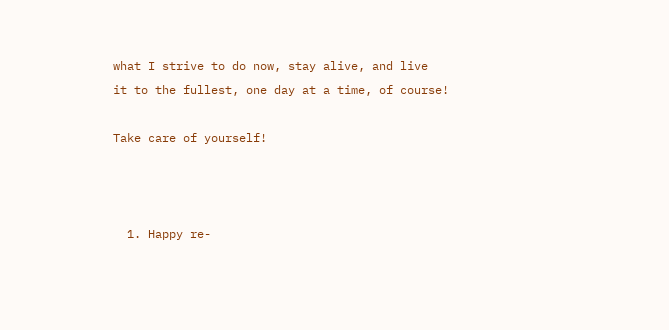what I strive to do now, stay alive, and live
it to the fullest, one day at a time, of course!

Take care of yourself!



  1. Happy re-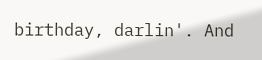birthday, darlin'. And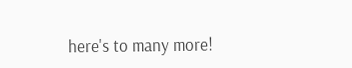here's to many more!